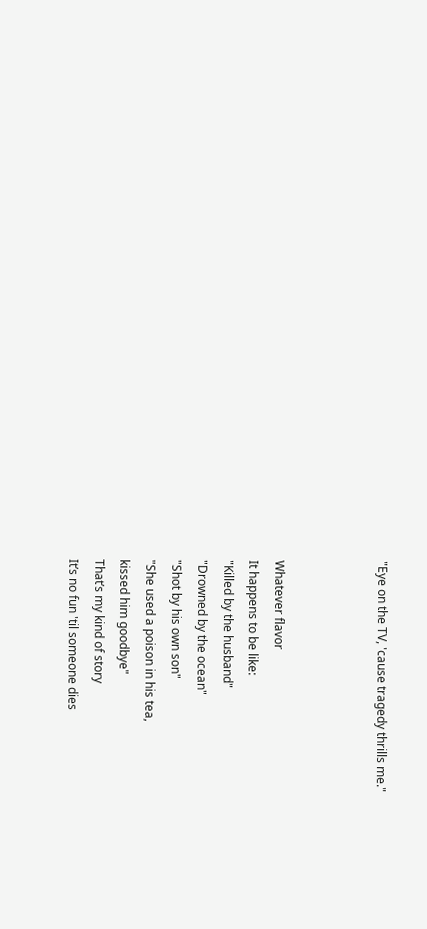"Eye on the TV, 'cause tragedy thrills me."



Whatever flavor
It happens to be like:
"Killed by the husband"
"Drowned by the ocean"
"Shot by his own son"
"She used a poison in his tea,
kissed him goodbye"
That’s my kind of story
It’s no fun 'til someone dies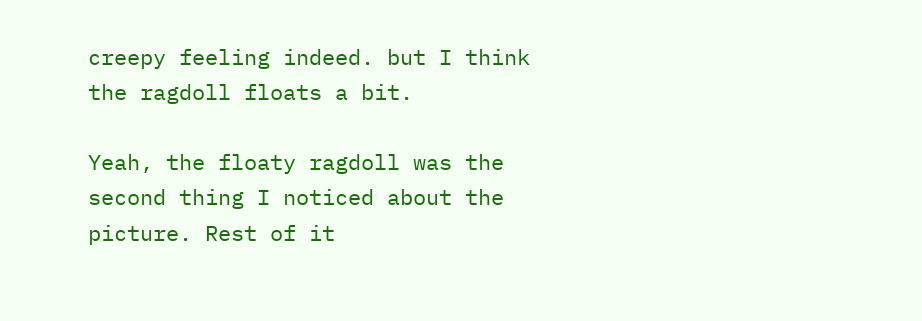creepy feeling indeed. but I think the ragdoll floats a bit.

Yeah, the floaty ragdoll was the second thing I noticed about the picture. Rest of it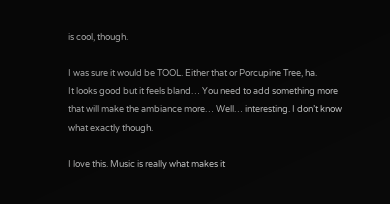is cool, though.

I was sure it would be TOOL. Either that or Porcupine Tree, ha.
It looks good but it feels bland… You need to add something more that will make the ambiance more… Well… interesting. I don’t know what exactly though.

I love this. Music is really what makes it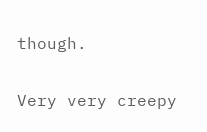though.

Very very creepy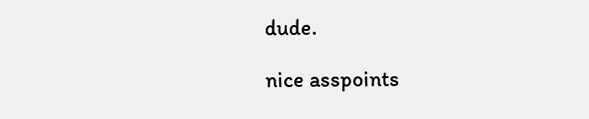dude.

nice asspoints